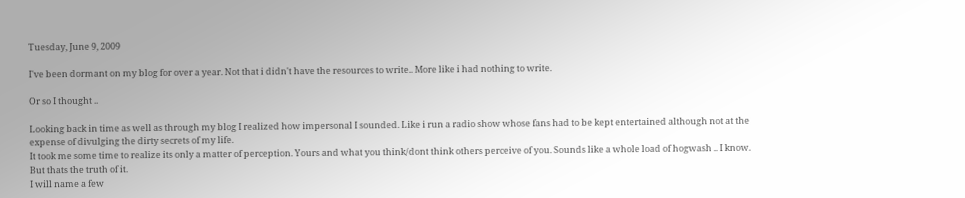Tuesday, June 9, 2009

I've been dormant on my blog for over a year. Not that i didn't have the resources to write.. More like i had nothing to write.

Or so I thought ..

Looking back in time as well as through my blog I realized how impersonal I sounded. Like i run a radio show whose fans had to be kept entertained although not at the expense of divulging the dirty secrets of my life.
It took me some time to realize its only a matter of perception. Yours and what you think/dont think others perceive of you. Sounds like a whole load of hogwash .. I know. But thats the truth of it.
I will name a few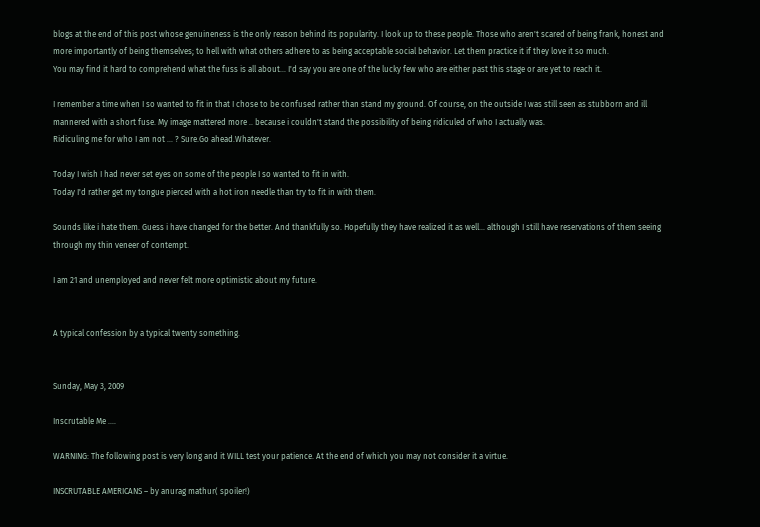blogs at the end of this post whose genuineness is the only reason behind its popularity. I look up to these people. Those who aren't scared of being frank, honest and more importantly of being themselves; to hell with what others adhere to as being acceptable social behavior. Let them practice it if they love it so much.
You may find it hard to comprehend what the fuss is all about... I'd say you are one of the lucky few who are either past this stage or are yet to reach it.

I remember a time when I so wanted to fit in that I chose to be confused rather than stand my ground. Of course, on the outside I was still seen as stubborn and ill mannered with a short fuse. My image mattered more .. because i couldn't stand the possibility of being ridiculed of who I actually was.
Ridiculing me for who I am not ... ? Sure.Go ahead.Whatever.

Today I wish I had never set eyes on some of the people I so wanted to fit in with.
Today I'd rather get my tongue pierced with a hot iron needle than try to fit in with them.

Sounds like i hate them. Guess i have changed for the better. And thankfully so. Hopefully they have realized it as well... although I still have reservations of them seeing through my thin veneer of contempt.

I am 21 and unemployed and never felt more optimistic about my future.


A typical confession by a typical twenty something.


Sunday, May 3, 2009

Inscrutable Me ....

WARNING: The following post is very long and it WILL test your patience. At the end of which you may not consider it a virtue.

INSCRUTABLE AMERICANS – by anurag mathur( spoiler!)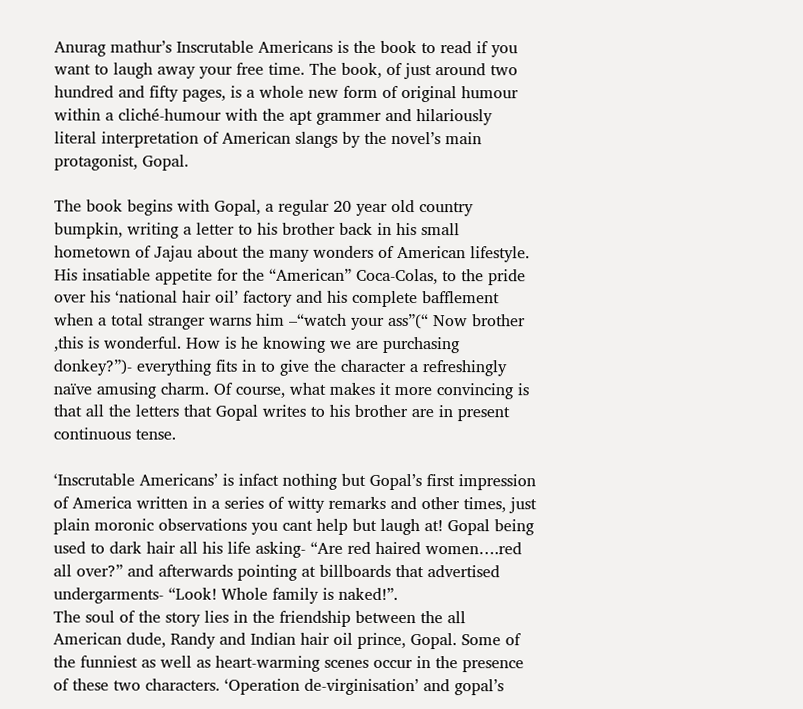Anurag mathur’s Inscrutable Americans is the book to read if you want to laugh away your free time. The book, of just around two hundred and fifty pages, is a whole new form of original humour within a cliché-humour with the apt grammer and hilariously literal interpretation of American slangs by the novel’s main protagonist, Gopal.

The book begins with Gopal, a regular 20 year old country bumpkin, writing a letter to his brother back in his small hometown of Jajau about the many wonders of American lifestyle. His insatiable appetite for the “American” Coca-Colas, to the pride over his ‘national hair oil’ factory and his complete bafflement when a total stranger warns him –“watch your ass”(“ Now brother ,this is wonderful. How is he knowing we are purchasing donkey?”)- everything fits in to give the character a refreshingly naïve amusing charm. Of course, what makes it more convincing is that all the letters that Gopal writes to his brother are in present continuous tense.

‘Inscrutable Americans’ is infact nothing but Gopal’s first impression of America written in a series of witty remarks and other times, just plain moronic observations you cant help but laugh at! Gopal being used to dark hair all his life asking- “Are red haired women….red all over?” and afterwards pointing at billboards that advertised undergarments- “Look! Whole family is naked!”.
The soul of the story lies in the friendship between the all American dude, Randy and Indian hair oil prince, Gopal. Some of the funniest as well as heart-warming scenes occur in the presence of these two characters. ‘Operation de-virginisation’ and gopal’s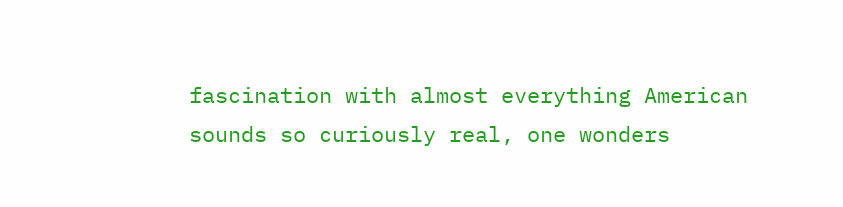fascination with almost everything American sounds so curiously real, one wonders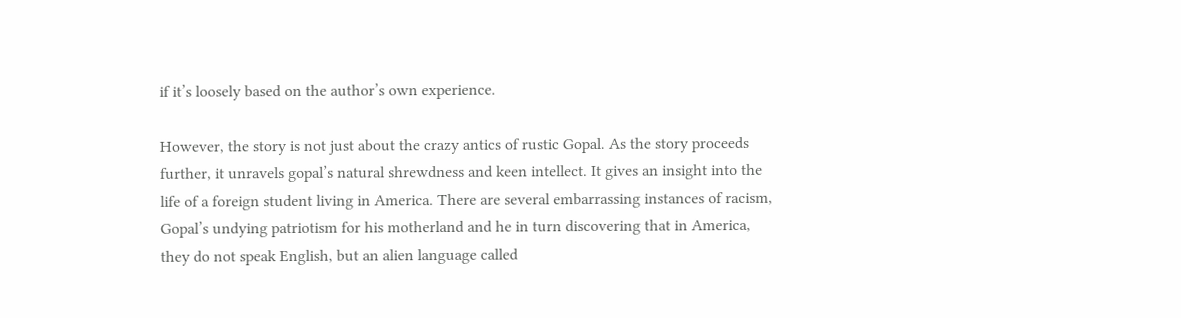if it’s loosely based on the author’s own experience.

However, the story is not just about the crazy antics of rustic Gopal. As the story proceeds further, it unravels gopal’s natural shrewdness and keen intellect. It gives an insight into the life of a foreign student living in America. There are several embarrassing instances of racism, Gopal’s undying patriotism for his motherland and he in turn discovering that in America, they do not speak English, but an alien language called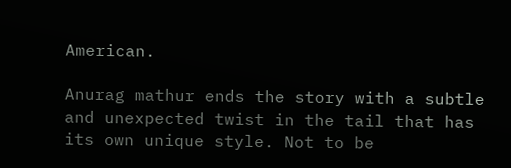American.

Anurag mathur ends the story with a subtle and unexpected twist in the tail that has its own unique style. Not to be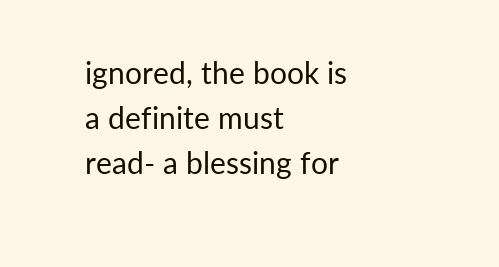ignored, the book is a definite must read- a blessing for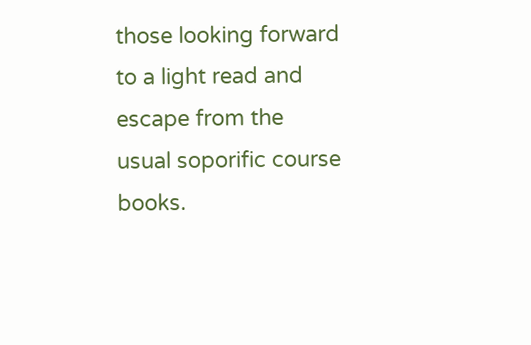those looking forward to a light read and escape from the usual soporific course books.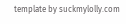template by suckmylolly.com